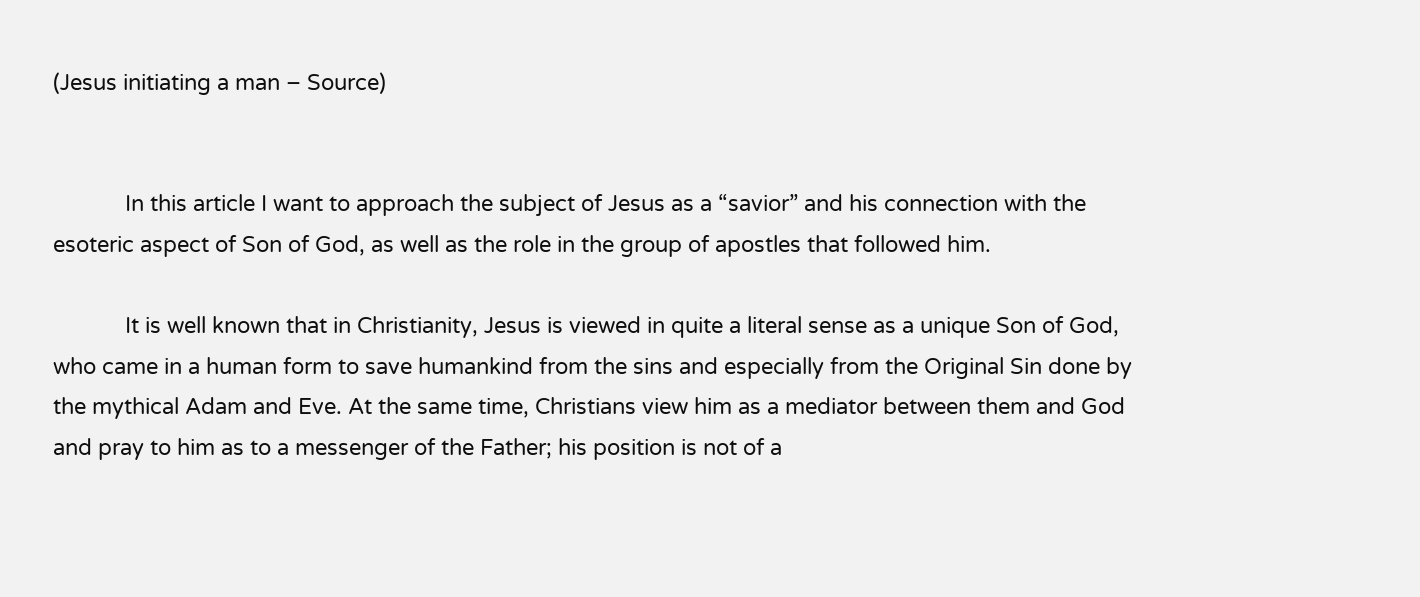(Jesus initiating a man – Source)


            In this article I want to approach the subject of Jesus as a “savior” and his connection with the esoteric aspect of Son of God, as well as the role in the group of apostles that followed him.

            It is well known that in Christianity, Jesus is viewed in quite a literal sense as a unique Son of God, who came in a human form to save humankind from the sins and especially from the Original Sin done by the mythical Adam and Eve. At the same time, Christians view him as a mediator between them and God and pray to him as to a messenger of the Father; his position is not of a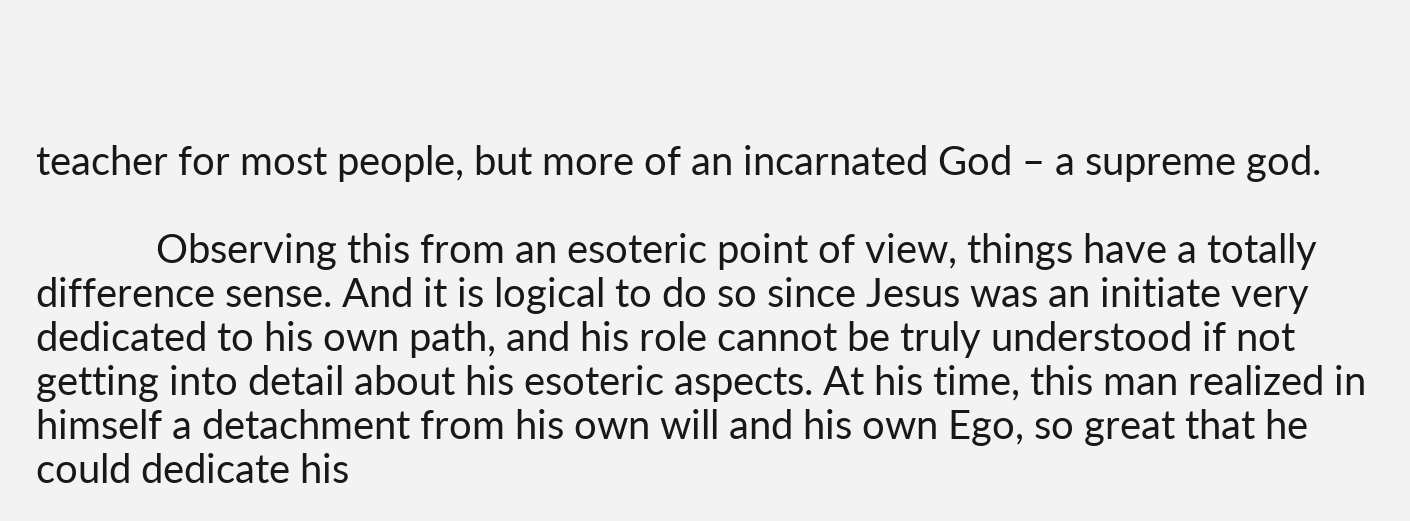teacher for most people, but more of an incarnated God – a supreme god.

            Observing this from an esoteric point of view, things have a totally difference sense. And it is logical to do so since Jesus was an initiate very dedicated to his own path, and his role cannot be truly understood if not getting into detail about his esoteric aspects. At his time, this man realized in himself a detachment from his own will and his own Ego, so great that he could dedicate his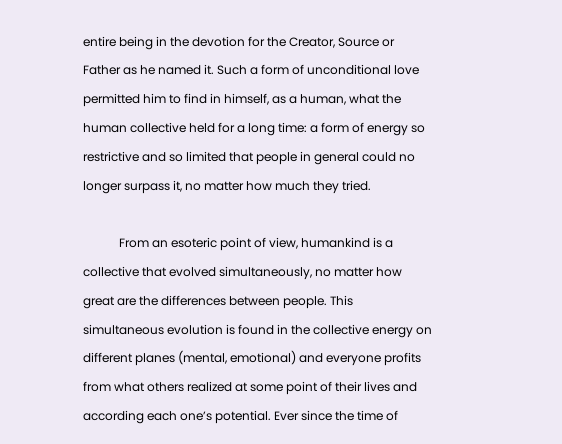entire being in the devotion for the Creator, Source or Father as he named it. Such a form of unconditional love permitted him to find in himself, as a human, what the human collective held for a long time: a form of energy so restrictive and so limited that people in general could no longer surpass it, no matter how much they tried.

            From an esoteric point of view, humankind is a collective that evolved simultaneously, no matter how great are the differences between people. This simultaneous evolution is found in the collective energy on different planes (mental, emotional) and everyone profits from what others realized at some point of their lives and according each one’s potential. Ever since the time of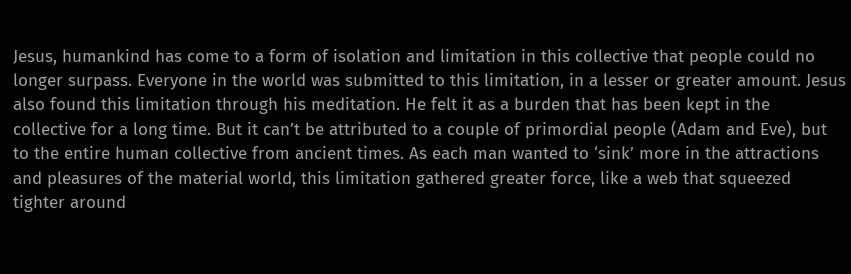Jesus, humankind has come to a form of isolation and limitation in this collective that people could no longer surpass. Everyone in the world was submitted to this limitation, in a lesser or greater amount. Jesus also found this limitation through his meditation. He felt it as a burden that has been kept in the collective for a long time. But it can’t be attributed to a couple of primordial people (Adam and Eve), but to the entire human collective from ancient times. As each man wanted to ‘sink’ more in the attractions and pleasures of the material world, this limitation gathered greater force, like a web that squeezed tighter around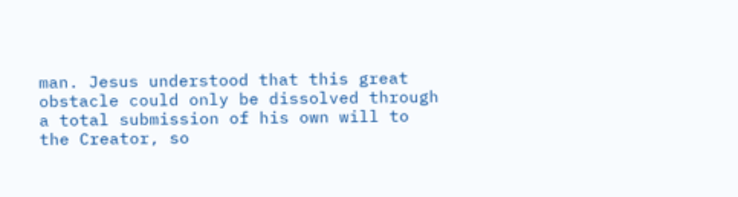man. Jesus understood that this great obstacle could only be dissolved through a total submission of his own will to the Creator, so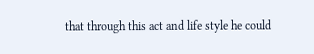that through this act and life style he could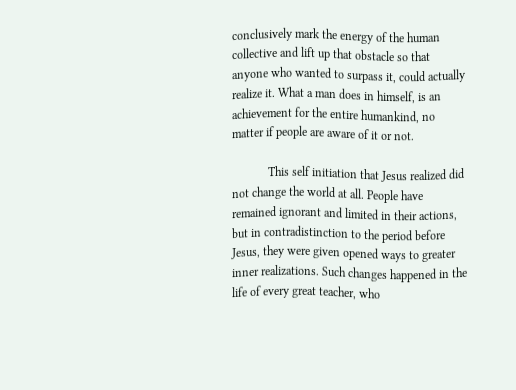conclusively mark the energy of the human collective and lift up that obstacle so that anyone who wanted to surpass it, could actually realize it. What a man does in himself, is an achievement for the entire humankind, no matter if people are aware of it or not.

            This self initiation that Jesus realized did not change the world at all. People have remained ignorant and limited in their actions, but in contradistinction to the period before Jesus, they were given opened ways to greater inner realizations. Such changes happened in the life of every great teacher, who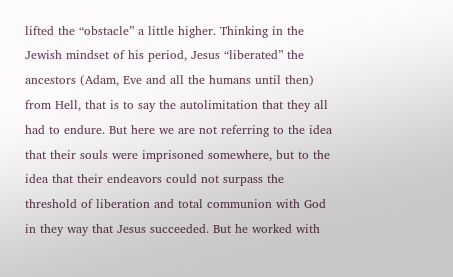lifted the “obstacle” a little higher. Thinking in the Jewish mindset of his period, Jesus “liberated” the ancestors (Adam, Eve and all the humans until then) from Hell, that is to say the autolimitation that they all had to endure. But here we are not referring to the idea that their souls were imprisoned somewhere, but to the idea that their endeavors could not surpass the threshold of liberation and total communion with God in they way that Jesus succeeded. But he worked with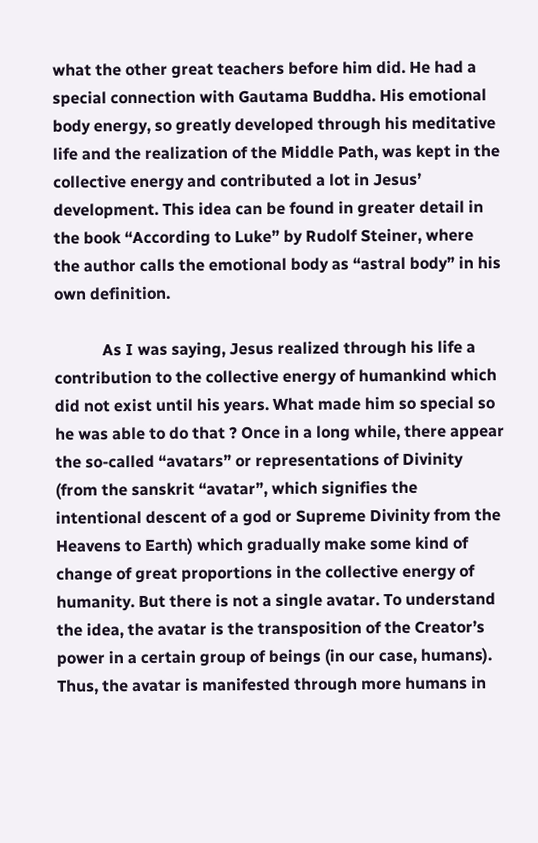what the other great teachers before him did. He had a special connection with Gautama Buddha. His emotional body energy, so greatly developed through his meditative life and the realization of the Middle Path, was kept in the collective energy and contributed a lot in Jesus’ development. This idea can be found in greater detail in the book “According to Luke” by Rudolf Steiner, where the author calls the emotional body as “astral body” in his own definition.

            As I was saying, Jesus realized through his life a contribution to the collective energy of humankind which did not exist until his years. What made him so special so he was able to do that ? Once in a long while, there appear the so-called “avatars” or representations of Divinity (from the sanskrit “avatar”, which signifies the intentional descent of a god or Supreme Divinity from the Heavens to Earth) which gradually make some kind of change of great proportions in the collective energy of humanity. But there is not a single avatar. To understand the idea, the avatar is the transposition of the Creator’s power in a certain group of beings (in our case, humans). Thus, the avatar is manifested through more humans in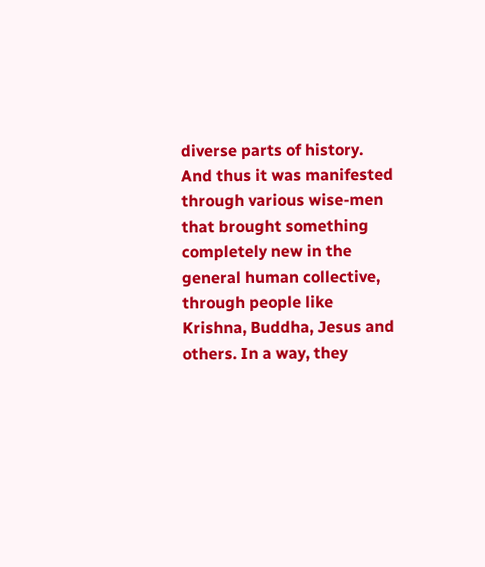diverse parts of history. And thus it was manifested through various wise-men that brought something completely new in the general human collective, through people like Krishna, Buddha, Jesus and others. In a way, they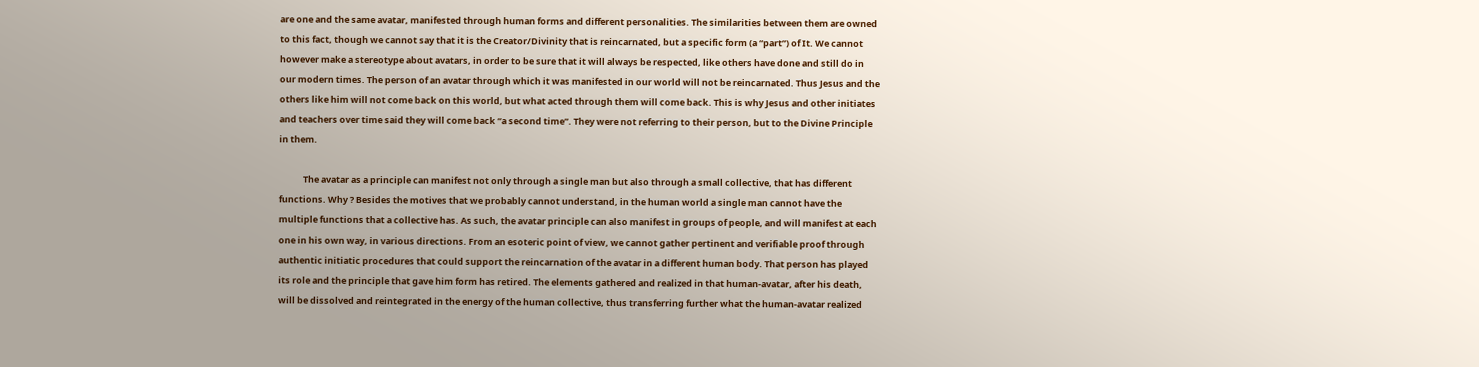are one and the same avatar, manifested through human forms and different personalities. The similarities between them are owned to this fact, though we cannot say that it is the Creator/Divinity that is reincarnated, but a specific form (a “part”) of It. We cannot however make a stereotype about avatars, in order to be sure that it will always be respected, like others have done and still do in our modern times. The person of an avatar through which it was manifested in our world will not be reincarnated. Thus Jesus and the others like him will not come back on this world, but what acted through them will come back. This is why Jesus and other initiates and teachers over time said they will come back “a second time”. They were not referring to their person, but to the Divine Principle in them.

            The avatar as a principle can manifest not only through a single man but also through a small collective, that has different functions. Why ? Besides the motives that we probably cannot understand, in the human world a single man cannot have the multiple functions that a collective has. As such, the avatar principle can also manifest in groups of people, and will manifest at each one in his own way, in various directions. From an esoteric point of view, we cannot gather pertinent and verifiable proof through authentic initiatic procedures that could support the reincarnation of the avatar in a different human body. That person has played its role and the principle that gave him form has retired. The elements gathered and realized in that human-avatar, after his death, will be dissolved and reintegrated in the energy of the human collective, thus transferring further what the human-avatar realized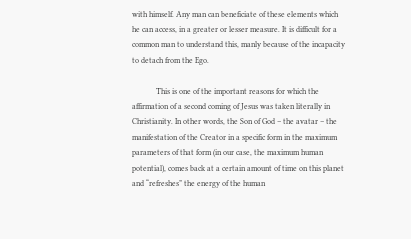with himself. Any man can beneficiate of these elements which he can access, in a greater or lesser measure. It is difficult for a common man to understand this, manly because of the incapacity to detach from the Ego.

            This is one of the important reasons for which the affirmation of a second coming of Jesus was taken literally in Christianity. In other words, the Son of God – the avatar – the manifestation of the Creator in a specific form in the maximum parameters of that form (in our case, the maximum human potential), comes back at a certain amount of time on this planet and “refreshes” the energy of the human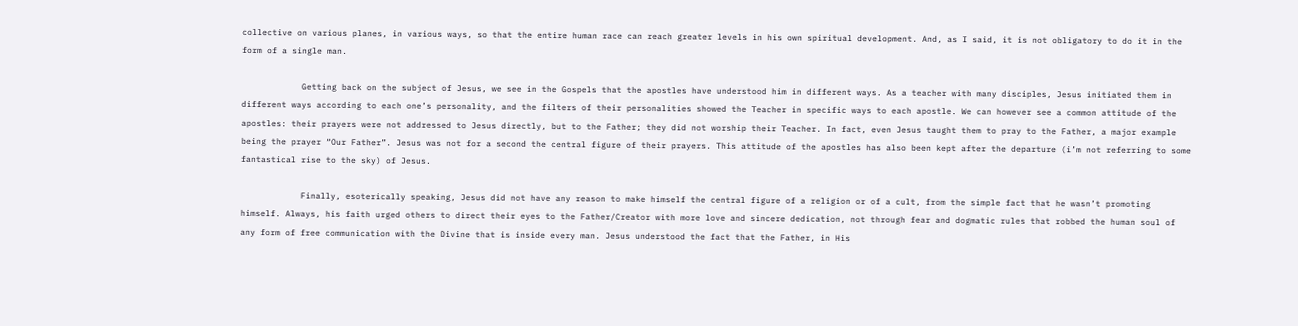collective on various planes, in various ways, so that the entire human race can reach greater levels in his own spiritual development. And, as I said, it is not obligatory to do it in the form of a single man.

            Getting back on the subject of Jesus, we see in the Gospels that the apostles have understood him in different ways. As a teacher with many disciples, Jesus initiated them in different ways according to each one’s personality, and the filters of their personalities showed the Teacher in specific ways to each apostle. We can however see a common attitude of the apostles: their prayers were not addressed to Jesus directly, but to the Father; they did not worship their Teacher. In fact, even Jesus taught them to pray to the Father, a major example being the prayer “Our Father”. Jesus was not for a second the central figure of their prayers. This attitude of the apostles has also been kept after the departure (i’m not referring to some fantastical rise to the sky) of Jesus.

            Finally, esoterically speaking, Jesus did not have any reason to make himself the central figure of a religion or of a cult, from the simple fact that he wasn’t promoting himself. Always, his faith urged others to direct their eyes to the Father/Creator with more love and sincere dedication, not through fear and dogmatic rules that robbed the human soul of any form of free communication with the Divine that is inside every man. Jesus understood the fact that the Father, in His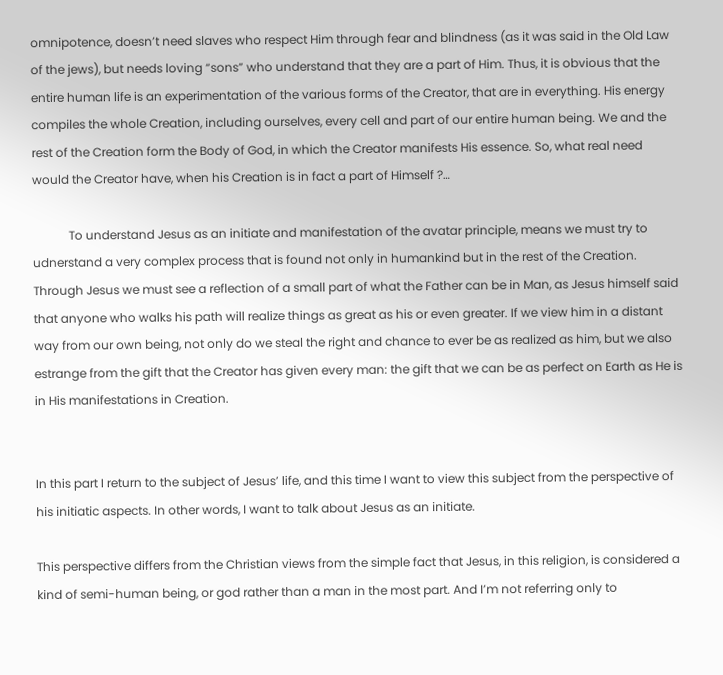omnipotence, doesn’t need slaves who respect Him through fear and blindness (as it was said in the Old Law of the jews), but needs loving “sons” who understand that they are a part of Him. Thus, it is obvious that the entire human life is an experimentation of the various forms of the Creator, that are in everything. His energy compiles the whole Creation, including ourselves, every cell and part of our entire human being. We and the rest of the Creation form the Body of God, in which the Creator manifests His essence. So, what real need would the Creator have, when his Creation is in fact a part of Himself ?…

            To understand Jesus as an initiate and manifestation of the avatar principle, means we must try to udnerstand a very complex process that is found not only in humankind but in the rest of the Creation. Through Jesus we must see a reflection of a small part of what the Father can be in Man, as Jesus himself said that anyone who walks his path will realize things as great as his or even greater. If we view him in a distant way from our own being, not only do we steal the right and chance to ever be as realized as him, but we also estrange from the gift that the Creator has given every man: the gift that we can be as perfect on Earth as He is in His manifestations in Creation.


In this part I return to the subject of Jesus’ life, and this time I want to view this subject from the perspective of his initiatic aspects. In other words, I want to talk about Jesus as an initiate.

This perspective differs from the Christian views from the simple fact that Jesus, in this religion, is considered a kind of semi-human being, or god rather than a man in the most part. And I’m not referring only to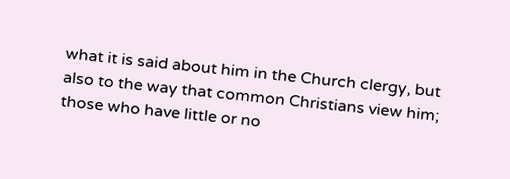what it is said about him in the Church clergy, but also to the way that common Christians view him; those who have little or no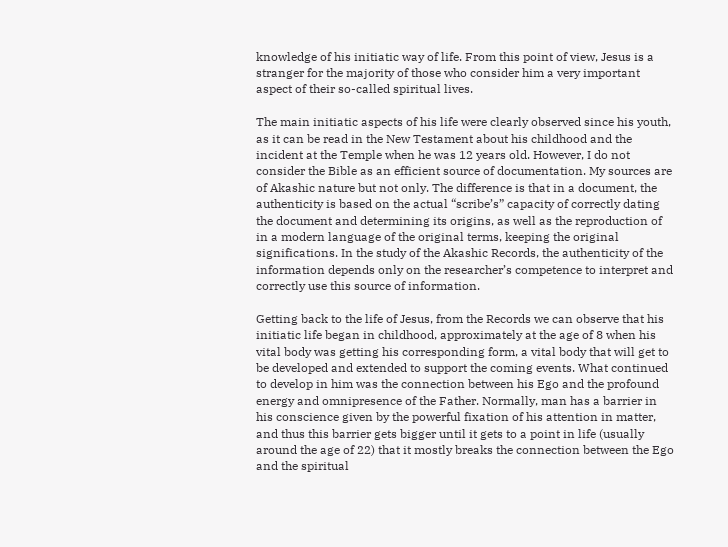knowledge of his initiatic way of life. From this point of view, Jesus is a stranger for the majority of those who consider him a very important aspect of their so-called spiritual lives.

The main initiatic aspects of his life were clearly observed since his youth, as it can be read in the New Testament about his childhood and the incident at the Temple when he was 12 years old. However, I do not consider the Bible as an efficient source of documentation. My sources are of Akashic nature but not only. The difference is that in a document, the authenticity is based on the actual “scribe’s” capacity of correctly dating the document and determining its origins, as well as the reproduction of in a modern language of the original terms, keeping the original significations. In the study of the Akashic Records, the authenticity of the information depends only on the researcher’s competence to interpret and correctly use this source of information.

Getting back to the life of Jesus, from the Records we can observe that his initiatic life began in childhood, approximately at the age of 8 when his vital body was getting his corresponding form, a vital body that will get to be developed and extended to support the coming events. What continued to develop in him was the connection between his Ego and the profound energy and omnipresence of the Father. Normally, man has a barrier in his conscience given by the powerful fixation of his attention in matter, and thus this barrier gets bigger until it gets to a point in life (usually around the age of 22) that it mostly breaks the connection between the Ego and the spiritual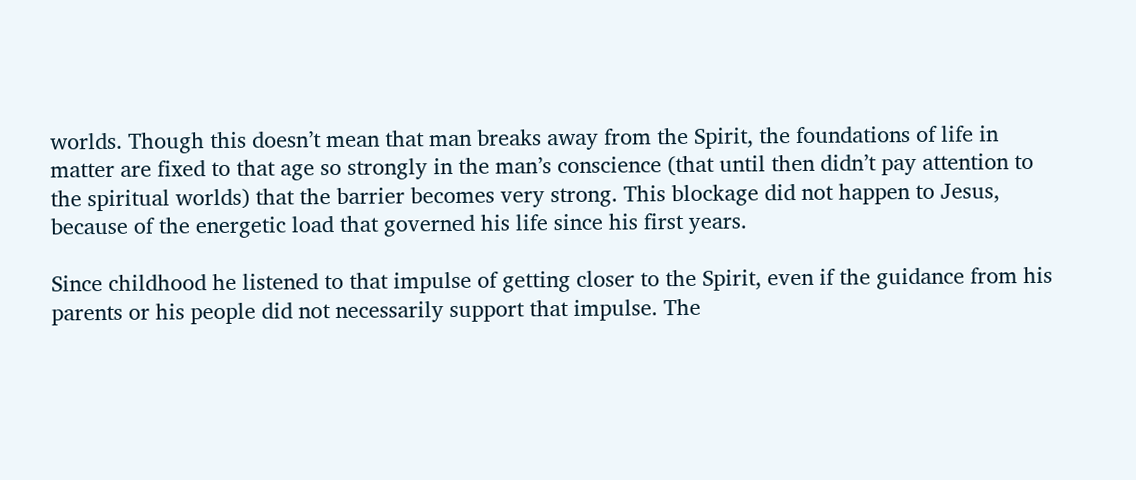worlds. Though this doesn’t mean that man breaks away from the Spirit, the foundations of life in matter are fixed to that age so strongly in the man’s conscience (that until then didn’t pay attention to the spiritual worlds) that the barrier becomes very strong. This blockage did not happen to Jesus, because of the energetic load that governed his life since his first years.

Since childhood he listened to that impulse of getting closer to the Spirit, even if the guidance from his parents or his people did not necessarily support that impulse. The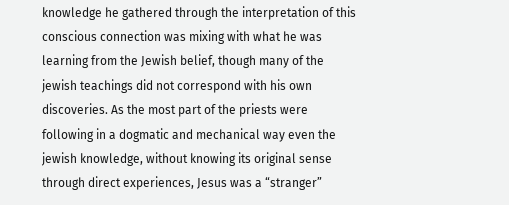knowledge he gathered through the interpretation of this conscious connection was mixing with what he was learning from the Jewish belief, though many of the jewish teachings did not correspond with his own discoveries. As the most part of the priests were following in a dogmatic and mechanical way even the jewish knowledge, without knowing its original sense through direct experiences, Jesus was a “stranger”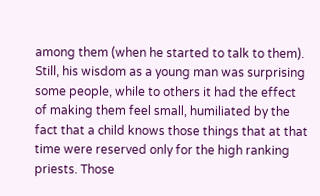among them (when he started to talk to them). Still, his wisdom as a young man was surprising some people, while to others it had the effect of making them feel small, humiliated by the fact that a child knows those things that at that time were reserved only for the high ranking priests. Those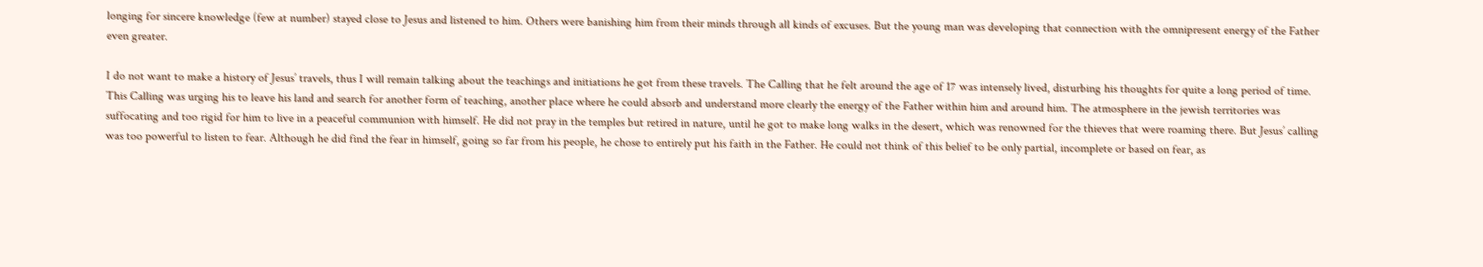longing for sincere knowledge (few at number) stayed close to Jesus and listened to him. Others were banishing him from their minds through all kinds of excuses. But the young man was developing that connection with the omnipresent energy of the Father even greater.

I do not want to make a history of Jesus’ travels, thus I will remain talking about the teachings and initiations he got from these travels. The Calling that he felt around the age of 17 was intensely lived, disturbing his thoughts for quite a long period of time. This Calling was urging his to leave his land and search for another form of teaching, another place where he could absorb and understand more clearly the energy of the Father within him and around him. The atmosphere in the jewish territories was suffocating and too rigid for him to live in a peaceful communion with himself. He did not pray in the temples but retired in nature, until he got to make long walks in the desert, which was renowned for the thieves that were roaming there. But Jesus’ calling was too powerful to listen to fear. Although he did find the fear in himself, going so far from his people, he chose to entirely put his faith in the Father. He could not think of this belief to be only partial, incomplete or based on fear, as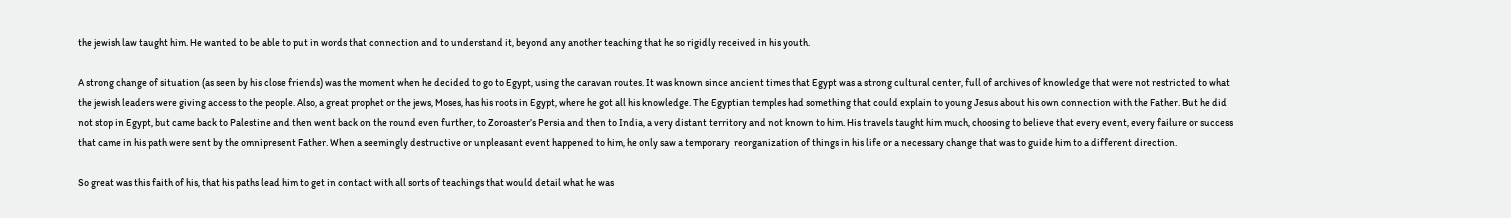the jewish law taught him. He wanted to be able to put in words that connection and to understand it, beyond any another teaching that he so rigidly received in his youth.

A strong change of situation (as seen by his close friends) was the moment when he decided to go to Egypt, using the caravan routes. It was known since ancient times that Egypt was a strong cultural center, full of archives of knowledge that were not restricted to what the jewish leaders were giving access to the people. Also, a great prophet or the jews, Moses, has his roots in Egypt, where he got all his knowledge. The Egyptian temples had something that could explain to young Jesus about his own connection with the Father. But he did not stop in Egypt, but came back to Palestine and then went back on the round even further, to Zoroaster’s Persia and then to India, a very distant territory and not known to him. His travels taught him much, choosing to believe that every event, every failure or success that came in his path were sent by the omnipresent Father. When a seemingly destructive or unpleasant event happened to him, he only saw a temporary  reorganization of things in his life or a necessary change that was to guide him to a different direction.

So great was this faith of his, that his paths lead him to get in contact with all sorts of teachings that would detail what he was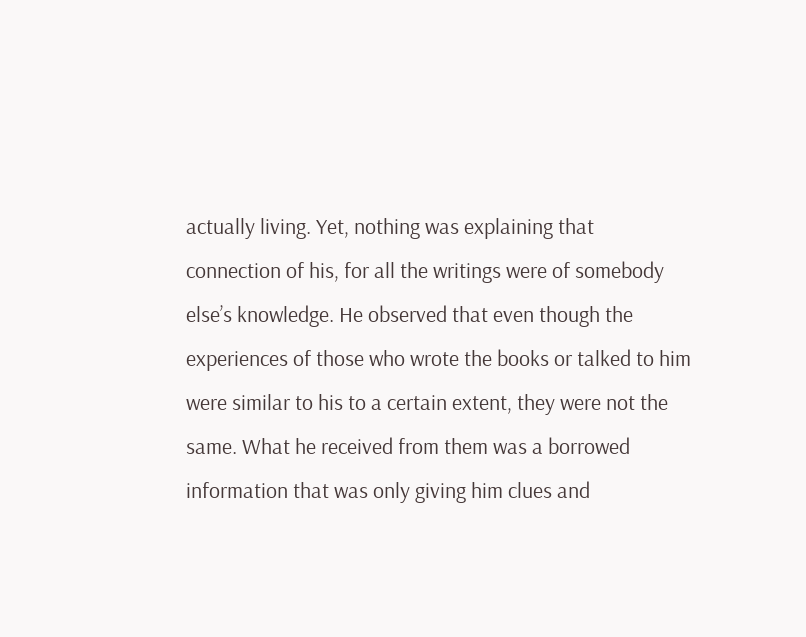actually living. Yet, nothing was explaining that connection of his, for all the writings were of somebody else’s knowledge. He observed that even though the experiences of those who wrote the books or talked to him were similar to his to a certain extent, they were not the same. What he received from them was a borrowed information that was only giving him clues and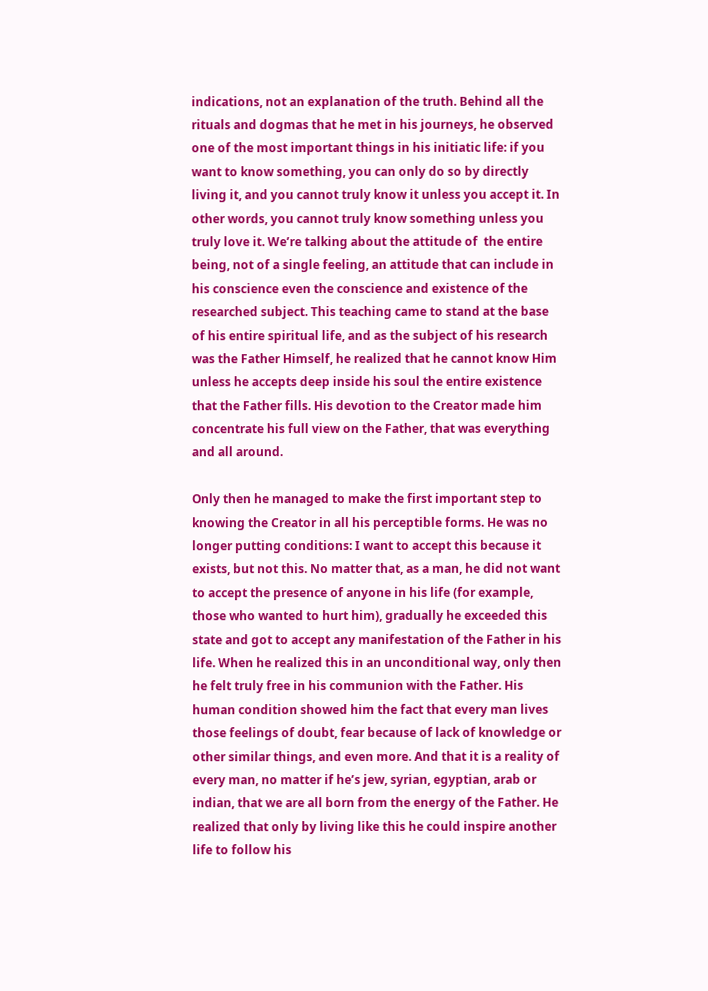indications, not an explanation of the truth. Behind all the rituals and dogmas that he met in his journeys, he observed one of the most important things in his initiatic life: if you want to know something, you can only do so by directly living it, and you cannot truly know it unless you accept it. In other words, you cannot truly know something unless you truly love it. We’re talking about the attitude of  the entire being, not of a single feeling, an attitude that can include in his conscience even the conscience and existence of the researched subject. This teaching came to stand at the base of his entire spiritual life, and as the subject of his research was the Father Himself, he realized that he cannot know Him unless he accepts deep inside his soul the entire existence that the Father fills. His devotion to the Creator made him concentrate his full view on the Father, that was everything and all around.

Only then he managed to make the first important step to knowing the Creator in all his perceptible forms. He was no longer putting conditions: I want to accept this because it exists, but not this. No matter that, as a man, he did not want to accept the presence of anyone in his life (for example, those who wanted to hurt him), gradually he exceeded this state and got to accept any manifestation of the Father in his life. When he realized this in an unconditional way, only then he felt truly free in his communion with the Father. His human condition showed him the fact that every man lives those feelings of doubt, fear because of lack of knowledge or other similar things, and even more. And that it is a reality of every man, no matter if he’s jew, syrian, egyptian, arab or indian, that we are all born from the energy of the Father. He realized that only by living like this he could inspire another life to follow his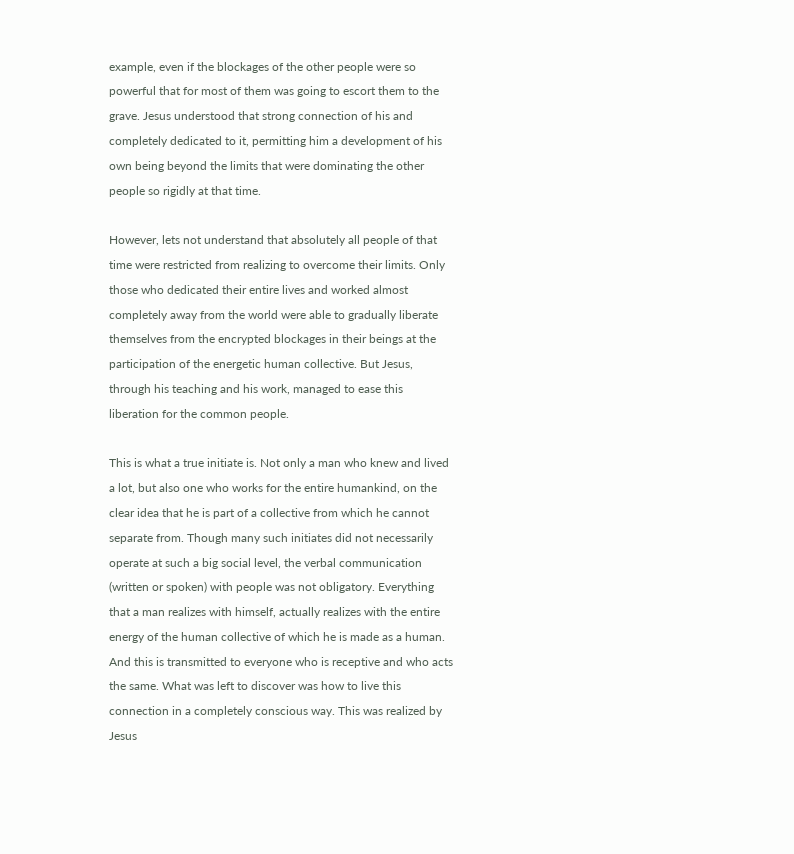example, even if the blockages of the other people were so powerful that for most of them was going to escort them to the grave. Jesus understood that strong connection of his and completely dedicated to it, permitting him a development of his own being beyond the limits that were dominating the other people so rigidly at that time.

However, lets not understand that absolutely all people of that time were restricted from realizing to overcome their limits. Only those who dedicated their entire lives and worked almost completely away from the world were able to gradually liberate themselves from the encrypted blockages in their beings at the participation of the energetic human collective. But Jesus, through his teaching and his work, managed to ease this liberation for the common people.

This is what a true initiate is. Not only a man who knew and lived a lot, but also one who works for the entire humankind, on the clear idea that he is part of a collective from which he cannot separate from. Though many such initiates did not necessarily operate at such a big social level, the verbal communication (written or spoken) with people was not obligatory. Everything that a man realizes with himself, actually realizes with the entire energy of the human collective of which he is made as a human. And this is transmitted to everyone who is receptive and who acts the same. What was left to discover was how to live this connection in a completely conscious way. This was realized by Jesus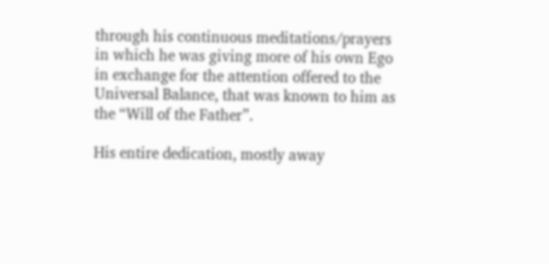through his continuous meditations/prayers in which he was giving more of his own Ego in exchange for the attention offered to the Universal Balance, that was known to him as the “Will of the Father”.

His entire dedication, mostly away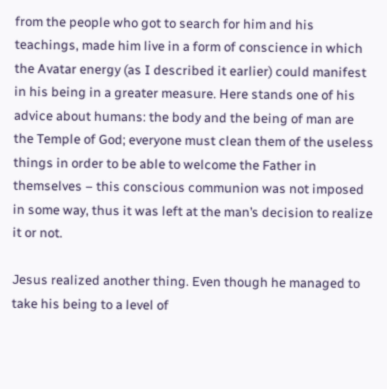from the people who got to search for him and his teachings, made him live in a form of conscience in which the Avatar energy (as I described it earlier) could manifest in his being in a greater measure. Here stands one of his advice about humans: the body and the being of man are the Temple of God; everyone must clean them of the useless things in order to be able to welcome the Father in themselves – this conscious communion was not imposed in some way, thus it was left at the man’s decision to realize it or not.

Jesus realized another thing. Even though he managed to take his being to a level of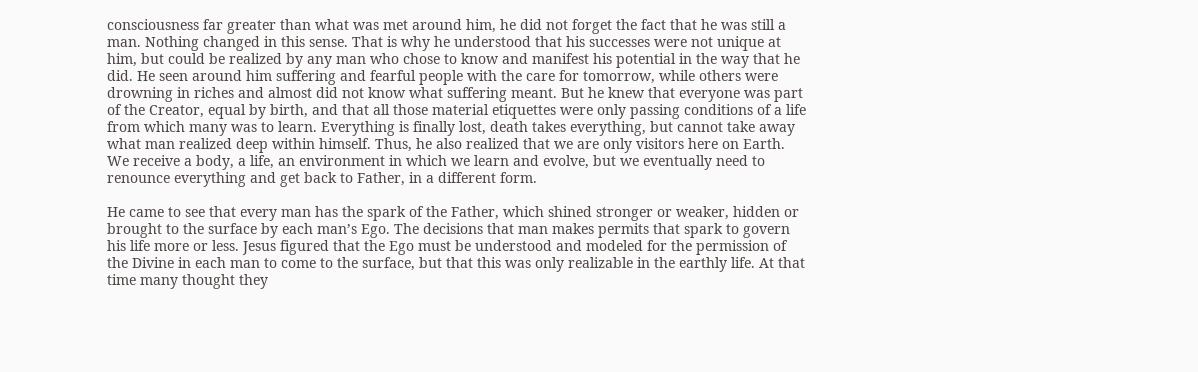consciousness far greater than what was met around him, he did not forget the fact that he was still a man. Nothing changed in this sense. That is why he understood that his successes were not unique at him, but could be realized by any man who chose to know and manifest his potential in the way that he did. He seen around him suffering and fearful people with the care for tomorrow, while others were drowning in riches and almost did not know what suffering meant. But he knew that everyone was part of the Creator, equal by birth, and that all those material etiquettes were only passing conditions of a life from which many was to learn. Everything is finally lost, death takes everything, but cannot take away what man realized deep within himself. Thus, he also realized that we are only visitors here on Earth. We receive a body, a life, an environment in which we learn and evolve, but we eventually need to renounce everything and get back to Father, in a different form.

He came to see that every man has the spark of the Father, which shined stronger or weaker, hidden or brought to the surface by each man’s Ego. The decisions that man makes permits that spark to govern his life more or less. Jesus figured that the Ego must be understood and modeled for the permission of the Divine in each man to come to the surface, but that this was only realizable in the earthly life. At that time many thought they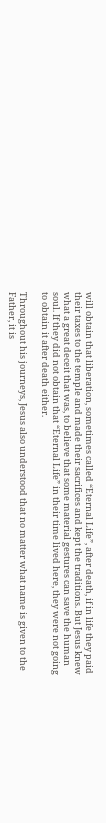will obtain that liberation, sometimes called “Eternal Life”, after death, if in life they paid their taxes to the temple and made their sacrifices and kept the traditions. But Jesus knew what a great deceit that was, to believe that some material gestures can save the human soul. If they did not obtain that “Eternal Life” in their time lived here, they were not going to obtain it after death either.

Throughout his journeys, Jesus also understood that no matter what name is given to the Father, it is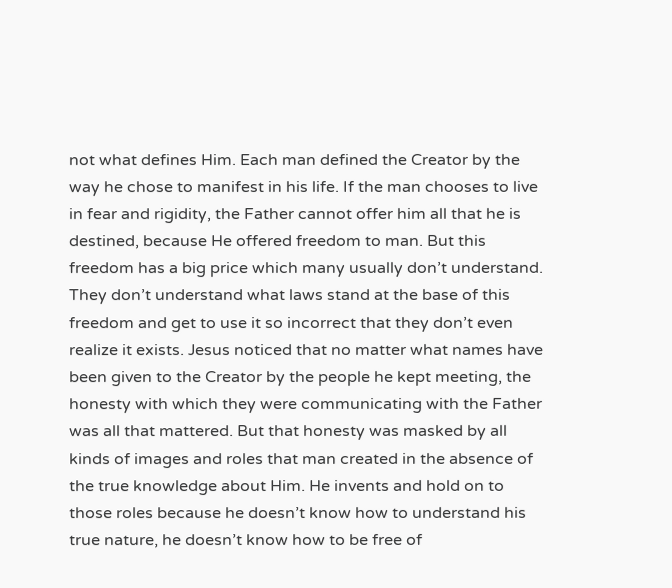not what defines Him. Each man defined the Creator by the way he chose to manifest in his life. If the man chooses to live in fear and rigidity, the Father cannot offer him all that he is destined, because He offered freedom to man. But this freedom has a big price which many usually don’t understand. They don’t understand what laws stand at the base of this freedom and get to use it so incorrect that they don’t even realize it exists. Jesus noticed that no matter what names have been given to the Creator by the people he kept meeting, the honesty with which they were communicating with the Father was all that mattered. But that honesty was masked by all kinds of images and roles that man created in the absence of the true knowledge about Him. He invents and hold on to those roles because he doesn’t know how to understand his true nature, he doesn’t know how to be free of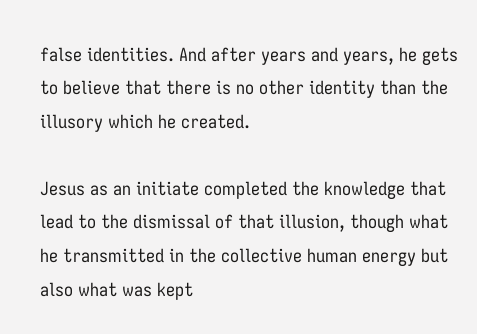false identities. And after years and years, he gets to believe that there is no other identity than the illusory which he created.

Jesus as an initiate completed the knowledge that lead to the dismissal of that illusion, though what he transmitted in the collective human energy but also what was kept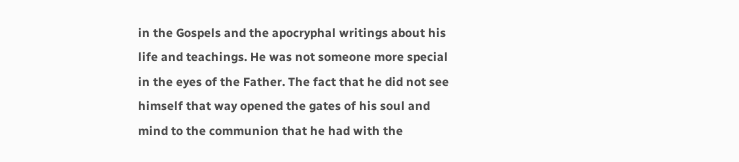in the Gospels and the apocryphal writings about his life and teachings. He was not someone more special in the eyes of the Father. The fact that he did not see himself that way opened the gates of his soul and mind to the communion that he had with the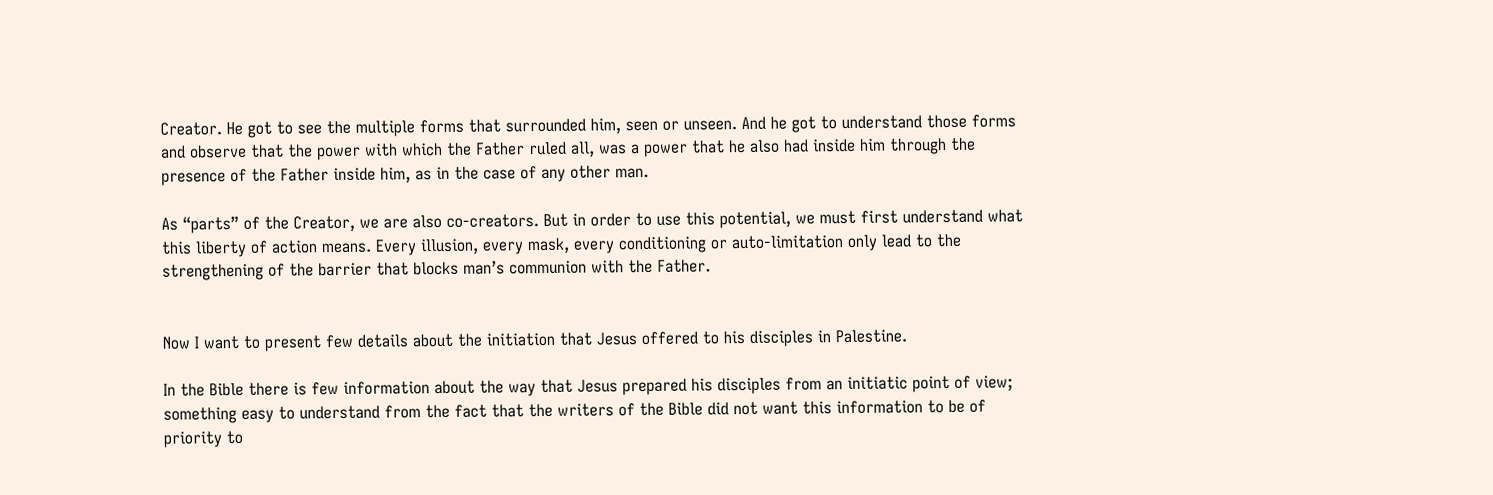Creator. He got to see the multiple forms that surrounded him, seen or unseen. And he got to understand those forms and observe that the power with which the Father ruled all, was a power that he also had inside him through the presence of the Father inside him, as in the case of any other man.

As “parts” of the Creator, we are also co-creators. But in order to use this potential, we must first understand what this liberty of action means. Every illusion, every mask, every conditioning or auto-limitation only lead to the strengthening of the barrier that blocks man’s communion with the Father.


Now I want to present few details about the initiation that Jesus offered to his disciples in Palestine.

In the Bible there is few information about the way that Jesus prepared his disciples from an initiatic point of view; something easy to understand from the fact that the writers of the Bible did not want this information to be of priority to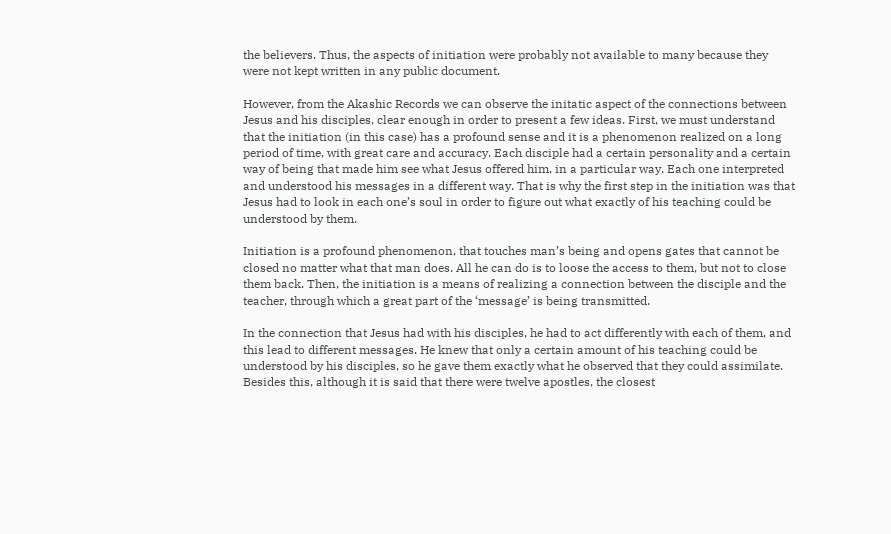the believers. Thus, the aspects of initiation were probably not available to many because they were not kept written in any public document.

However, from the Akashic Records we can observe the initatic aspect of the connections between Jesus and his disciples, clear enough in order to present a few ideas. First, we must understand that the initiation (in this case) has a profound sense and it is a phenomenon realized on a long period of time, with great care and accuracy. Each disciple had a certain personality and a certain way of being that made him see what Jesus offered him, in a particular way. Each one interpreted and understood his messages in a different way. That is why the first step in the initiation was that Jesus had to look in each one’s soul in order to figure out what exactly of his teaching could be understood by them.

Initiation is a profound phenomenon, that touches man’s being and opens gates that cannot be closed no matter what that man does. All he can do is to loose the access to them, but not to close them back. Then, the initiation is a means of realizing a connection between the disciple and the teacher, through which a great part of the ‘message’ is being transmitted.

In the connection that Jesus had with his disciples, he had to act differently with each of them, and this lead to different messages. He knew that only a certain amount of his teaching could be understood by his disciples, so he gave them exactly what he observed that they could assimilate. Besides this, although it is said that there were twelve apostles, the closest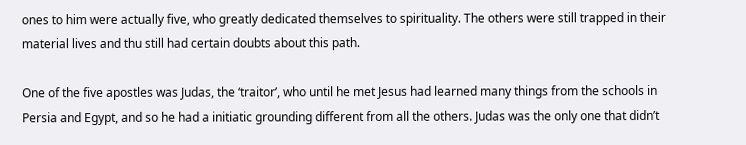ones to him were actually five, who greatly dedicated themselves to spirituality. The others were still trapped in their material lives and thu still had certain doubts about this path.

One of the five apostles was Judas, the ‘traitor’, who until he met Jesus had learned many things from the schools in Persia and Egypt, and so he had a initiatic grounding different from all the others. Judas was the only one that didn’t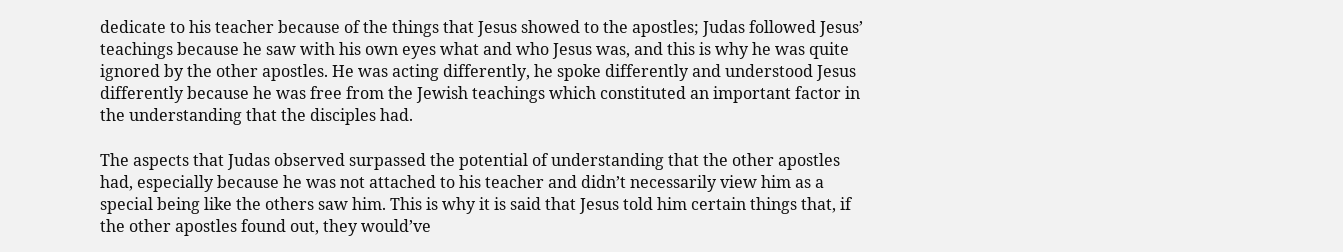dedicate to his teacher because of the things that Jesus showed to the apostles; Judas followed Jesus’ teachings because he saw with his own eyes what and who Jesus was, and this is why he was quite ignored by the other apostles. He was acting differently, he spoke differently and understood Jesus differently because he was free from the Jewish teachings which constituted an important factor in the understanding that the disciples had.

The aspects that Judas observed surpassed the potential of understanding that the other apostles had, especially because he was not attached to his teacher and didn’t necessarily view him as a special being like the others saw him. This is why it is said that Jesus told him certain things that, if the other apostles found out, they would’ve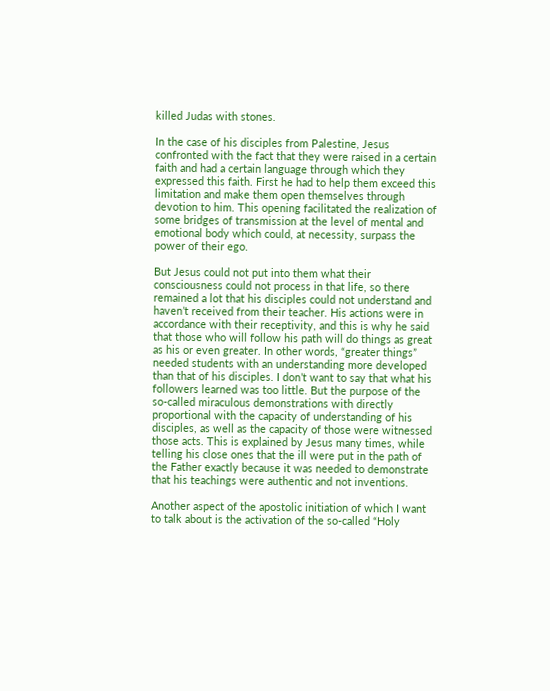killed Judas with stones.

In the case of his disciples from Palestine, Jesus confronted with the fact that they were raised in a certain faith and had a certain language through which they expressed this faith. First he had to help them exceed this limitation and make them open themselves through devotion to him. This opening facilitated the realization of some bridges of transmission at the level of mental and emotional body which could, at necessity, surpass the power of their ego.

But Jesus could not put into them what their consciousness could not process in that life, so there remained a lot that his disciples could not understand and haven’t received from their teacher. His actions were in accordance with their receptivity, and this is why he said that those who will follow his path will do things as great as his or even greater. In other words, “greater things” needed students with an understanding more developed than that of his disciples. I don’t want to say that what his followers learned was too little. But the purpose of the so-called miraculous demonstrations with directly proportional with the capacity of understanding of his disciples, as well as the capacity of those were witnessed those acts. This is explained by Jesus many times, while telling his close ones that the ill were put in the path of the Father exactly because it was needed to demonstrate that his teachings were authentic and not inventions.

Another aspect of the apostolic initiation of which I want to talk about is the activation of the so-called “Holy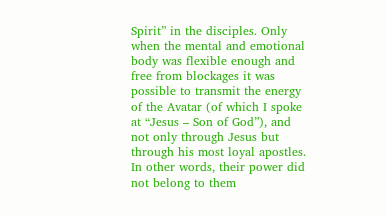Spirit” in the disciples. Only when the mental and emotional body was flexible enough and free from blockages it was possible to transmit the energy of the Avatar (of which I spoke at “Jesus – Son of God”), and not only through Jesus but through his most loyal apostles. In other words, their power did not belong to them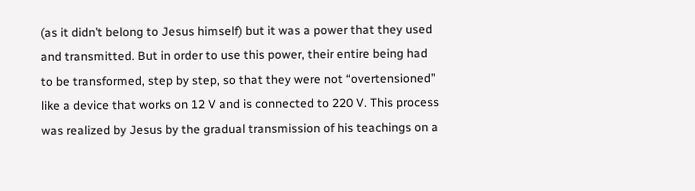(as it didn’t belong to Jesus himself) but it was a power that they used and transmitted. But in order to use this power, their entire being had to be transformed, step by step, so that they were not “overtensioned” like a device that works on 12 V and is connected to 220 V. This process was realized by Jesus by the gradual transmission of his teachings on a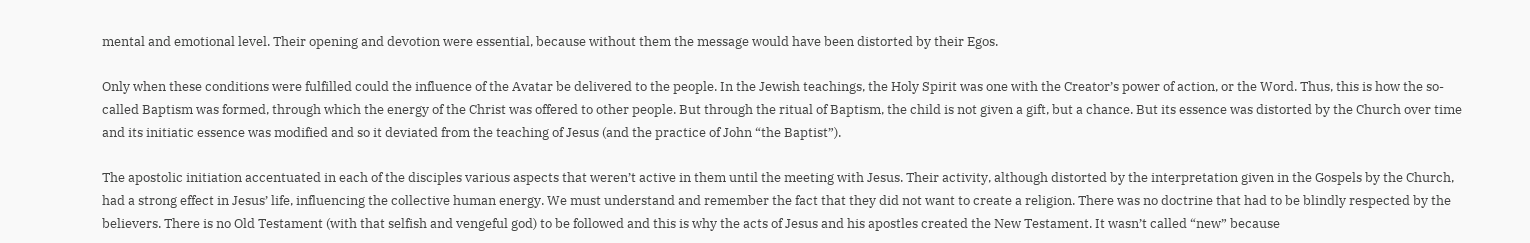mental and emotional level. Their opening and devotion were essential, because without them the message would have been distorted by their Egos.

Only when these conditions were fulfilled could the influence of the Avatar be delivered to the people. In the Jewish teachings, the Holy Spirit was one with the Creator’s power of action, or the Word. Thus, this is how the so-called Baptism was formed, through which the energy of the Christ was offered to other people. But through the ritual of Baptism, the child is not given a gift, but a chance. But its essence was distorted by the Church over time and its initiatic essence was modified and so it deviated from the teaching of Jesus (and the practice of John “the Baptist”).

The apostolic initiation accentuated in each of the disciples various aspects that weren’t active in them until the meeting with Jesus. Their activity, although distorted by the interpretation given in the Gospels by the Church, had a strong effect in Jesus’ life, influencing the collective human energy. We must understand and remember the fact that they did not want to create a religion. There was no doctrine that had to be blindly respected by the believers. There is no Old Testament (with that selfish and vengeful god) to be followed and this is why the acts of Jesus and his apostles created the New Testament. It wasn’t called “new” because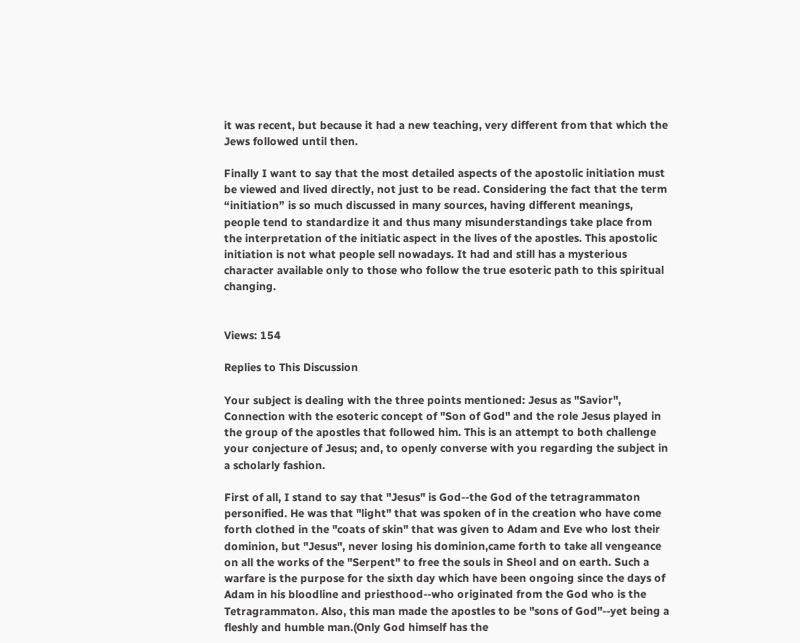it was recent, but because it had a new teaching, very different from that which the Jews followed until then.

Finally I want to say that the most detailed aspects of the apostolic initiation must be viewed and lived directly, not just to be read. Considering the fact that the term “initiation” is so much discussed in many sources, having different meanings, people tend to standardize it and thus many misunderstandings take place from the interpretation of the initiatic aspect in the lives of the apostles. This apostolic initiation is not what people sell nowadays. It had and still has a mysterious character available only to those who follow the true esoteric path to this spiritual changing.


Views: 154

Replies to This Discussion

Your subject is dealing with the three points mentioned: Jesus as "Savior", Connection with the esoteric concept of "Son of God" and the role Jesus played in the group of the apostles that followed him. This is an attempt to both challenge your conjecture of Jesus; and, to openly converse with you regarding the subject in a scholarly fashion.

First of all, I stand to say that "Jesus" is God--the God of the tetragrammaton personified. He was that "light" that was spoken of in the creation who have come forth clothed in the "coats of skin" that was given to Adam and Eve who lost their dominion, but "Jesus", never losing his dominion,came forth to take all vengeance on all the works of the "Serpent" to free the souls in Sheol and on earth. Such a warfare is the purpose for the sixth day which have been ongoing since the days of Adam in his bloodline and priesthood--who originated from the God who is the Tetragrammaton. Also, this man made the apostles to be "sons of God"--yet being a fleshly and humble man.(Only God himself has the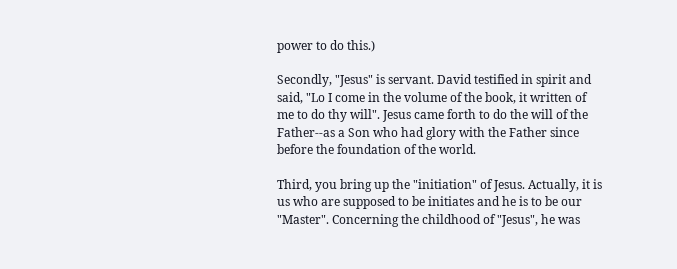power to do this.)

Secondly, "Jesus" is servant. David testified in spirit and said, "Lo I come in the volume of the book, it written of me to do thy will". Jesus came forth to do the will of the Father--as a Son who had glory with the Father since before the foundation of the world.

Third, you bring up the "initiation" of Jesus. Actually, it is us who are supposed to be initiates and he is to be our "Master". Concerning the childhood of "Jesus", he was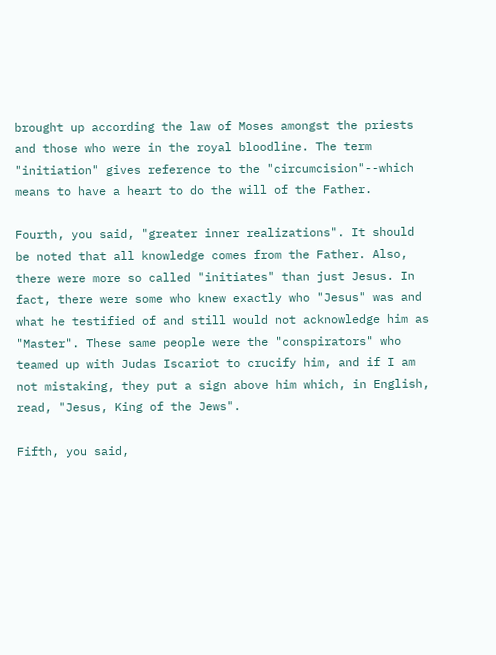brought up according the law of Moses amongst the priests and those who were in the royal bloodline. The term "initiation" gives reference to the "circumcision"--which means to have a heart to do the will of the Father.

Fourth, you said, "greater inner realizations". It should be noted that all knowledge comes from the Father. Also, there were more so called "initiates" than just Jesus. In fact, there were some who knew exactly who "Jesus" was and what he testified of and still would not acknowledge him as "Master". These same people were the "conspirators" who teamed up with Judas Iscariot to crucify him, and if I am not mistaking, they put a sign above him which, in English, read, "Jesus, King of the Jews".

Fifth, you said,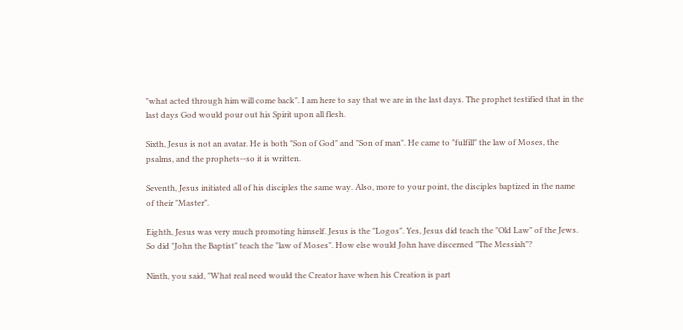"what acted through him will come back". I am here to say that we are in the last days. The prophet testified that in the last days God would pour out his Spirit upon all flesh.

Sixth, Jesus is not an avatar. He is both "Son of God" and "Son of man". He came to "fulfill" the law of Moses, the psalms, and the prophets--so it is written.

Seventh, Jesus initiated all of his disciples the same way. Also, more to your point, the disciples baptized in the name of their "Master".

Eighth, Jesus was very much promoting himself. Jesus is the "Logos". Yes, Jesus did teach the "Old Law" of the Jews. So did "John the Baptist" teach the "law of Moses". How else would John have discerned "The Messiah"?

Ninth, you said, "What real need would the Creator have when his Creation is part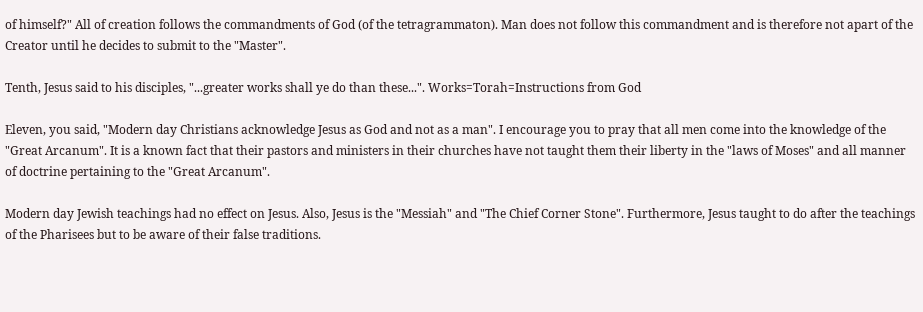of himself?" All of creation follows the commandments of God (of the tetragrammaton). Man does not follow this commandment and is therefore not apart of the Creator until he decides to submit to the "Master".

Tenth, Jesus said to his disciples, "...greater works shall ye do than these...". Works=Torah=Instructions from God

Eleven, you said, "Modern day Christians acknowledge Jesus as God and not as a man". I encourage you to pray that all men come into the knowledge of the "Great Arcanum". It is a known fact that their pastors and ministers in their churches have not taught them their liberty in the "laws of Moses" and all manner of doctrine pertaining to the "Great Arcanum".

Modern day Jewish teachings had no effect on Jesus. Also, Jesus is the "Messiah" and "The Chief Corner Stone". Furthermore, Jesus taught to do after the teachings of the Pharisees but to be aware of their false traditions.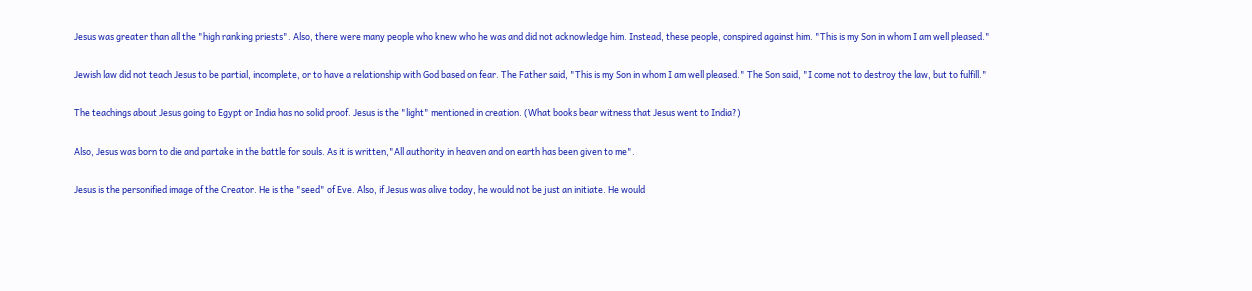Jesus was greater than all the "high ranking priests". Also, there were many people who knew who he was and did not acknowledge him. Instead, these people, conspired against him. "This is my Son in whom I am well pleased."

Jewish law did not teach Jesus to be partial, incomplete, or to have a relationship with God based on fear. The Father said, "This is my Son in whom I am well pleased." The Son said, "I come not to destroy the law, but to fulfill."

The teachings about Jesus going to Egypt or India has no solid proof. Jesus is the "light" mentioned in creation. (What books bear witness that Jesus went to India?)

Also, Jesus was born to die and partake in the battle for souls. As it is written,"All authority in heaven and on earth has been given to me".

Jesus is the personified image of the Creator. He is the "seed" of Eve. Also, if Jesus was alive today, he would not be just an initiate. He would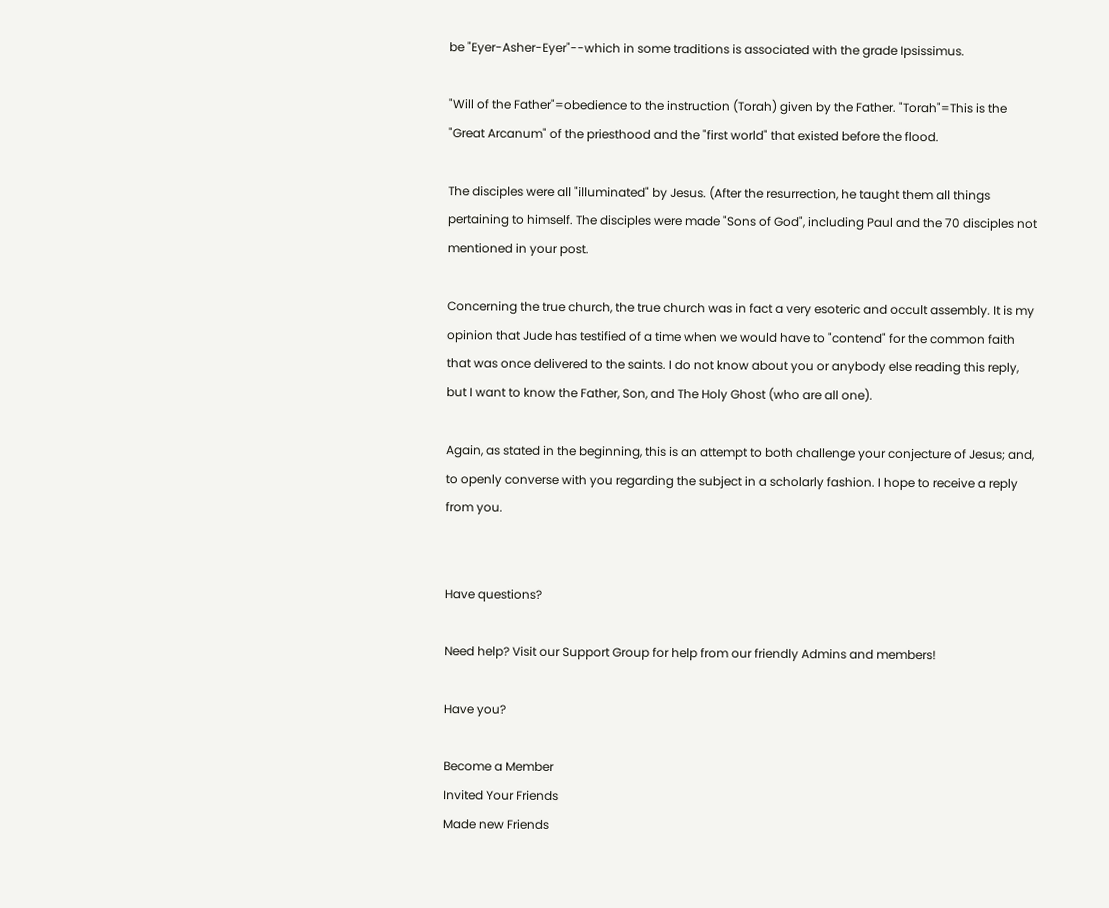be "Eyer-Asher-Eyer"--which in some traditions is associated with the grade Ipsissimus.

"Will of the Father"=obedience to the instruction (Torah) given by the Father. "Torah"=This is the "Great Arcanum" of the priesthood and the "first world" that existed before the flood.

The disciples were all "illuminated" by Jesus. (After the resurrection, he taught them all things pertaining to himself. The disciples were made "Sons of God", including Paul and the 70 disciples not mentioned in your post.

Concerning the true church, the true church was in fact a very esoteric and occult assembly. It is my opinion that Jude has testified of a time when we would have to "contend" for the common faith that was once delivered to the saints. I do not know about you or anybody else reading this reply, but I want to know the Father, Son, and The Holy Ghost (who are all one).

Again, as stated in the beginning, this is an attempt to both challenge your conjecture of Jesus; and, to openly converse with you regarding the subject in a scholarly fashion. I hope to receive a reply from you.


Have questions?

Need help? Visit our Support Group for help from our friendly Admins and members!

Have you?

Become a Member
Invited Your Friends
Made new Friends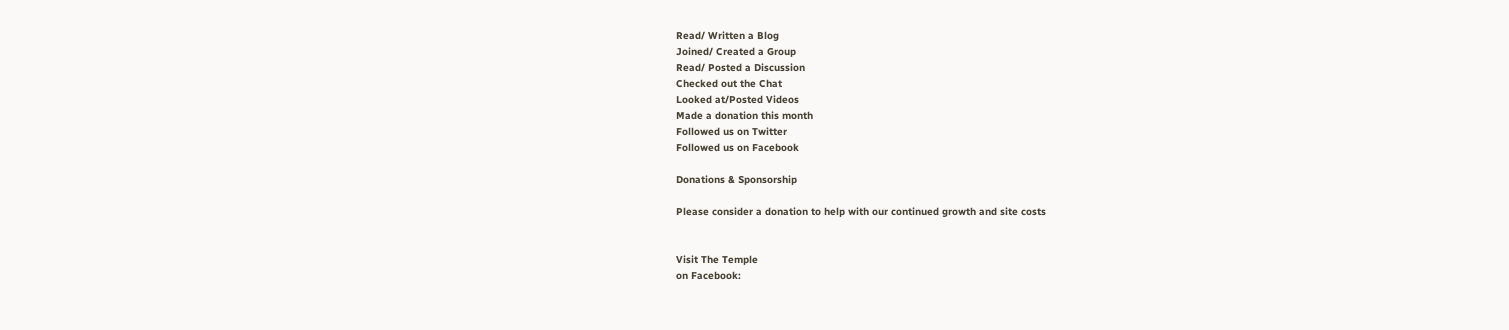Read/ Written a Blog
Joined/ Created a Group
Read/ Posted a Discussion
Checked out the Chat
Looked at/Posted Videos
Made a donation this month
Followed us on Twitter
Followed us on Facebook

Donations & Sponsorship

Please consider a donation to help with our continued growth and site costs


Visit The Temple
on Facebook: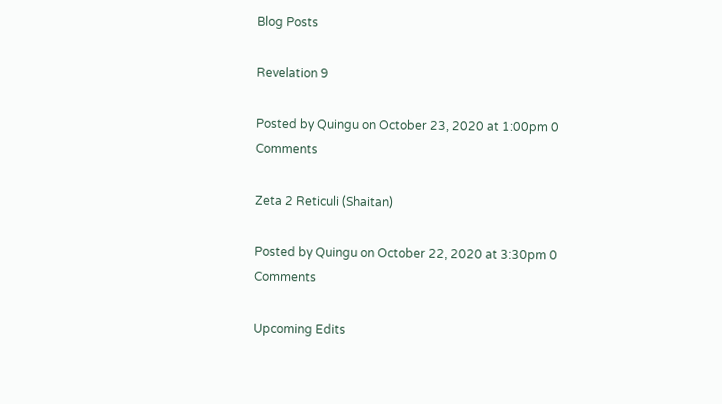Blog Posts

Revelation 9

Posted by Quingu on October 23, 2020 at 1:00pm 0 Comments

Zeta 2 Reticuli (Shaitan)

Posted by Quingu on October 22, 2020 at 3:30pm 0 Comments

Upcoming Edits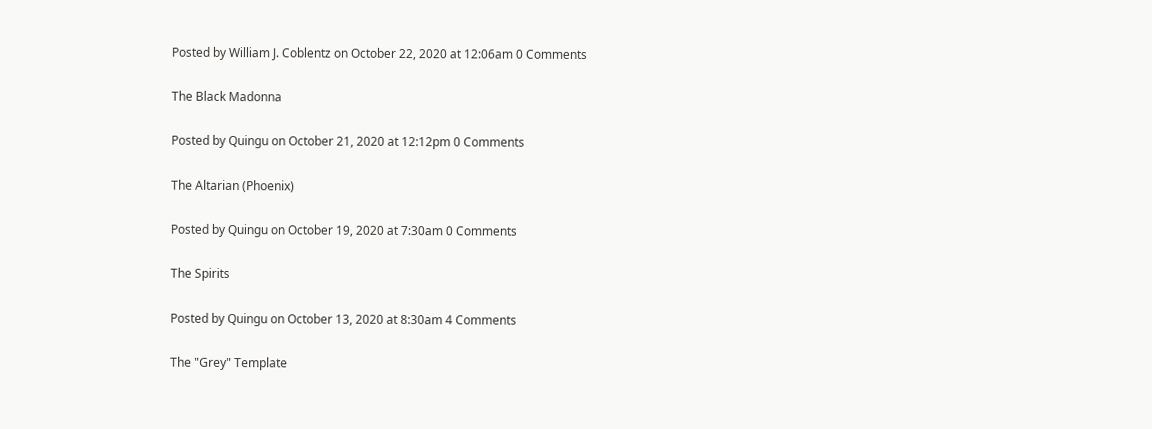Posted by William J. Coblentz on October 22, 2020 at 12:06am 0 Comments

The Black Madonna

Posted by Quingu on October 21, 2020 at 12:12pm 0 Comments

The Altarian (Phoenix)

Posted by Quingu on October 19, 2020 at 7:30am 0 Comments

The Spirits

Posted by Quingu on October 13, 2020 at 8:30am 4 Comments

The "Grey" Template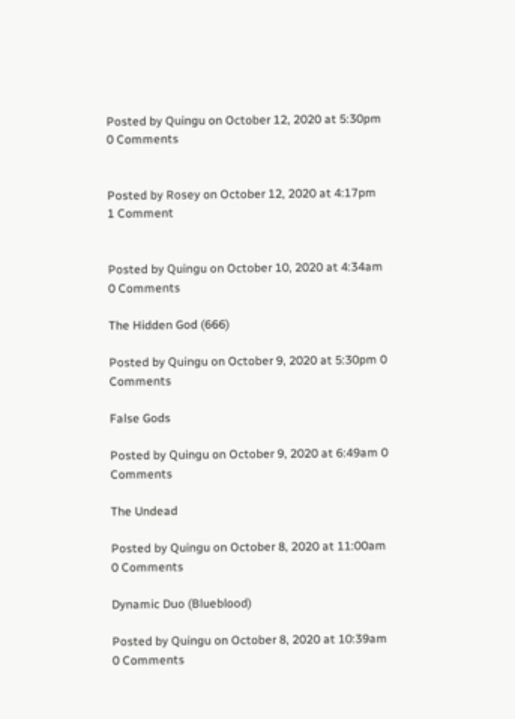Posted by Quingu on October 12, 2020 at 5:30pm 0 Comments


Posted by Rosey on October 12, 2020 at 4:17pm 1 Comment


Posted by Quingu on October 10, 2020 at 4:34am 0 Comments

The Hidden God (666)

Posted by Quingu on October 9, 2020 at 5:30pm 0 Comments

False Gods

Posted by Quingu on October 9, 2020 at 6:49am 0 Comments

The Undead

Posted by Quingu on October 8, 2020 at 11:00am 0 Comments

Dynamic Duo (Blueblood)

Posted by Quingu on October 8, 2020 at 10:39am 0 Comments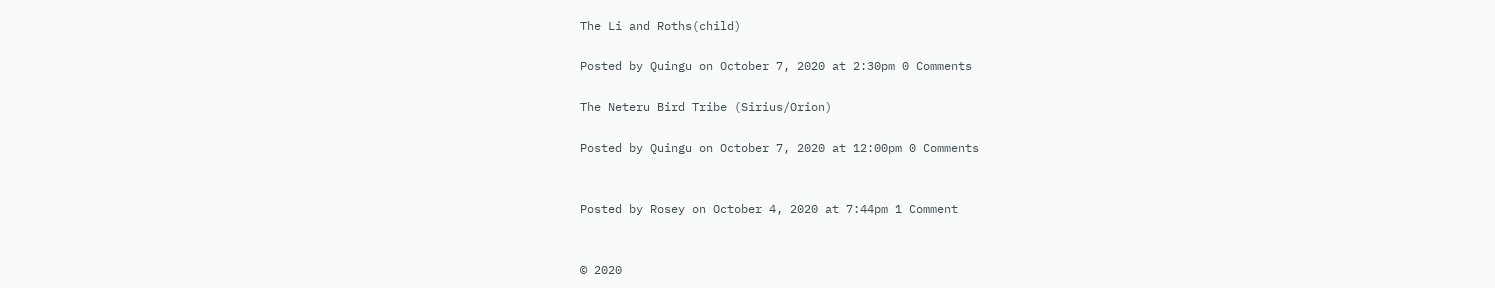The Li and Roths(child)

Posted by Quingu on October 7, 2020 at 2:30pm 0 Comments

The Neteru Bird Tribe (Sirius/Orion)

Posted by Quingu on October 7, 2020 at 12:00pm 0 Comments


Posted by Rosey on October 4, 2020 at 7:44pm 1 Comment


© 2020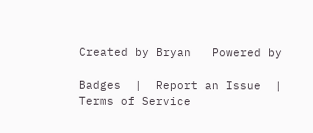Created by Bryan   Powered by

Badges  |  Report an Issue  |  Terms of Service